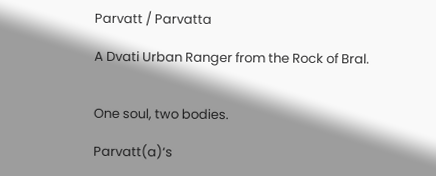Parvatt / Parvatta

A Dvati Urban Ranger from the Rock of Bral.


One soul, two bodies.

Parvatt(a)‘s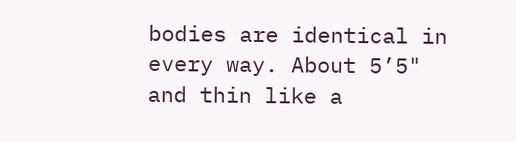bodies are identical in every way. About 5’5" and thin like a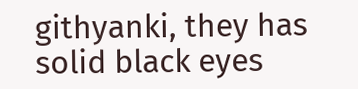githyanki, they has solid black eyes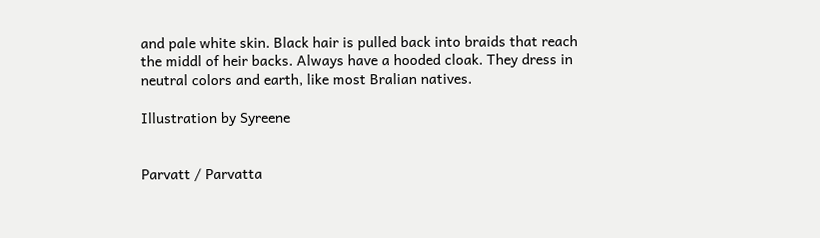and pale white skin. Black hair is pulled back into braids that reach the middl of heir backs. Always have a hooded cloak. They dress in neutral colors and earth, like most Bralian natives.

Illustration by Syreene


Parvatt / Parvatta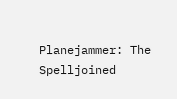Planejammer: The Spelljoined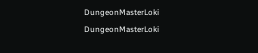DungeonMasterLoki DungeonMasterLoki